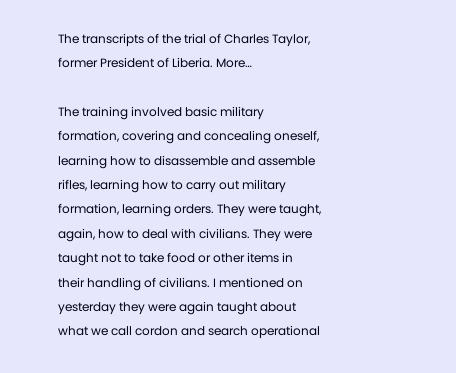The transcripts of the trial of Charles Taylor, former President of Liberia. More…

The training involved basic military formation, covering and concealing oneself, learning how to disassemble and assemble rifles, learning how to carry out military formation, learning orders. They were taught, again, how to deal with civilians. They were taught not to take food or other items in their handling of civilians. I mentioned on yesterday they were again taught about what we call cordon and search operational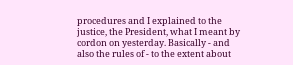procedures and I explained to the justice, the President, what I meant by cordon on yesterday. Basically - and also the rules of - to the extent about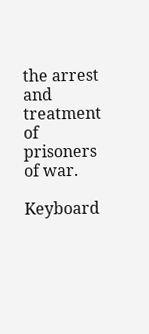the arrest and treatment of prisoners of war.

Keyboard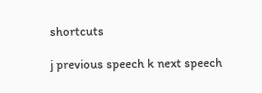shortcuts

j previous speech k next speech